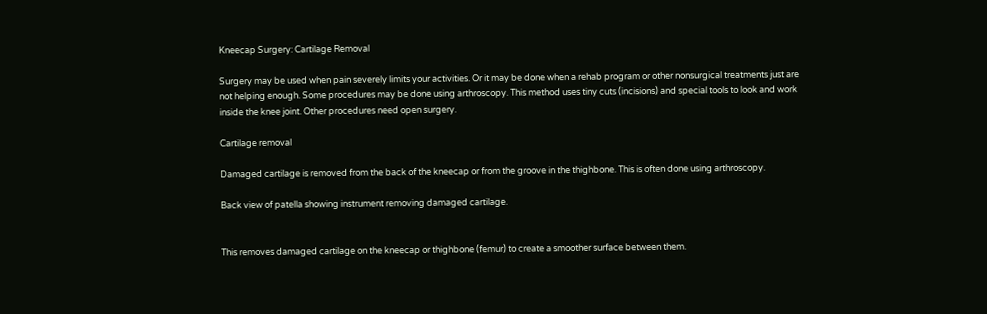Kneecap Surgery: Cartilage Removal

Surgery may be used when pain severely limits your activities. Or it may be done when a rehab program or other nonsurgical treatments just are not helping enough. Some procedures may be done using arthroscopy. This method uses tiny cuts (incisions) and special tools to look and work inside the knee joint. Other procedures need open surgery.

Cartilage removal

Damaged cartilage is removed from the back of the kneecap or from the groove in the thighbone. This is often done using arthroscopy.

Back view of patella showing instrument removing damaged cartilage.


This removes damaged cartilage on the kneecap or thighbone (femur) to create a smoother surface between them.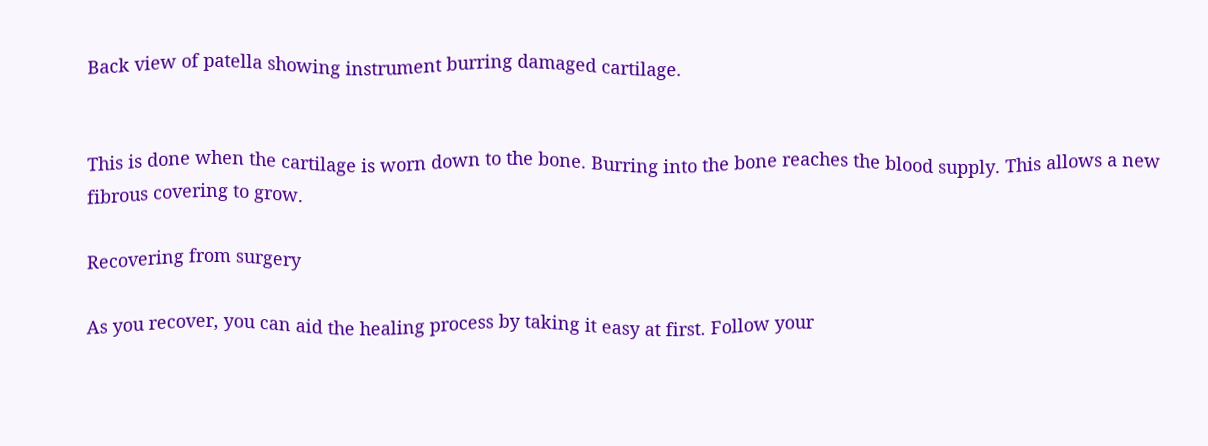Back view of patella showing instrument burring damaged cartilage.


This is done when the cartilage is worn down to the bone. Burring into the bone reaches the blood supply. This allows a new fibrous covering to grow.

Recovering from surgery

As you recover, you can aid the healing process by taking it easy at first. Follow your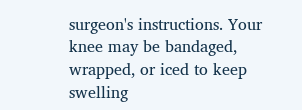surgeon's instructions. Your knee may be bandaged, wrapped, or iced to keep swelling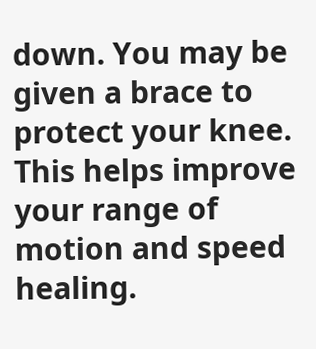down. You may be given a brace to protect your knee. This helps improve your range of motion and speed healing.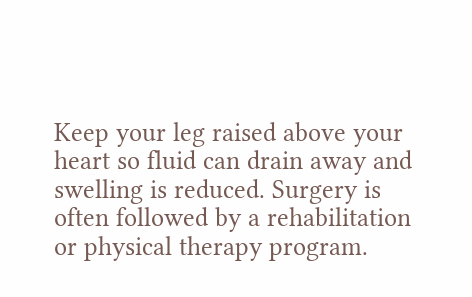Keep your leg raised above your heart so fluid can drain away and swelling is reduced. Surgery is often followed by a rehabilitation or physical therapy program.